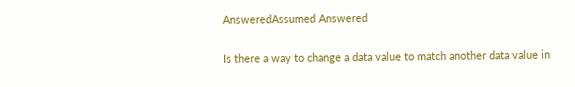AnsweredAssumed Answered

Is there a way to change a data value to match another data value in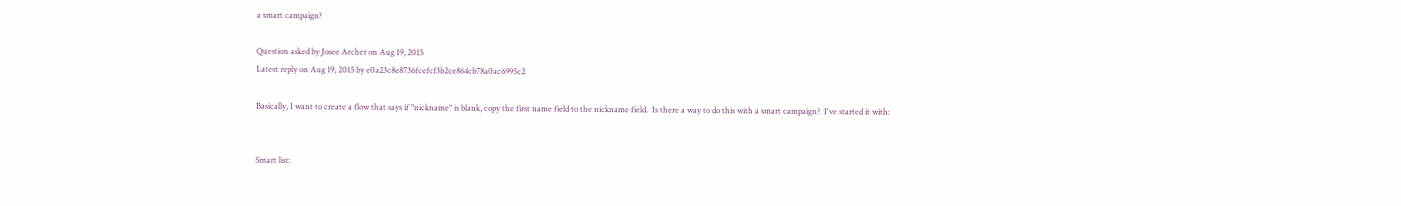a smart campaign?

Question asked by Josee Archer on Aug 19, 2015
Latest reply on Aug 19, 2015 by e0a23c8e8736fcefcf3b2ce864cb78a0ac6995c2

Basically, I want to create a flow that says if "nickname" is blank, copy the first name field to the nickname field.  Is there a way to do this with a smart campaign?  I've started it with:


Smart list: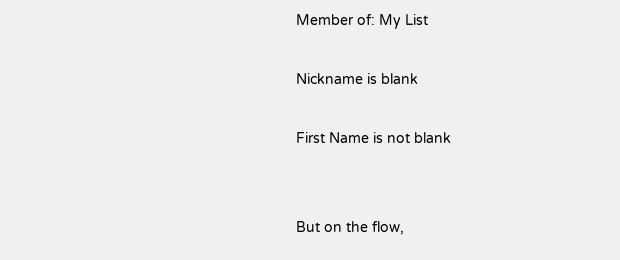Member of: My List

Nickname is blank

First Name is not blank


But on the flow,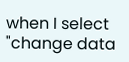when I select "change data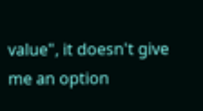value", it doesn't give me an option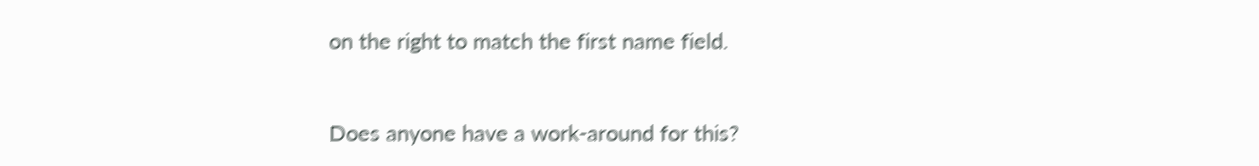on the right to match the first name field.


Does anyone have a work-around for this?